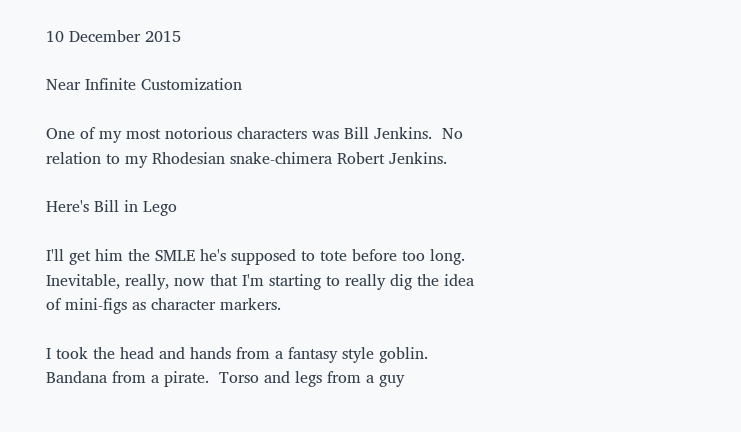10 December 2015

Near Infinite Customization

One of my most notorious characters was Bill Jenkins.  No relation to my Rhodesian snake-chimera Robert Jenkins.

Here's Bill in Lego

I'll get him the SMLE he's supposed to tote before too long.  Inevitable, really, now that I'm starting to really dig the idea of mini-figs as character markers.

I took the head and hands from a fantasy style goblin.  Bandana from a pirate.  Torso and legs from a guy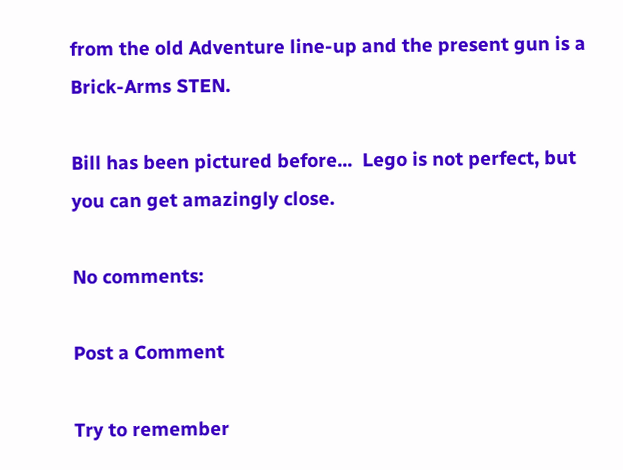from the old Adventure line-up and the present gun is a Brick-Arms STEN.

Bill has been pictured before...  Lego is not perfect, but you can get amazingly close.

No comments:

Post a Comment

Try to remember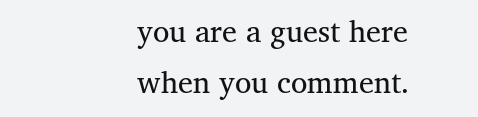you are a guest here when you comment.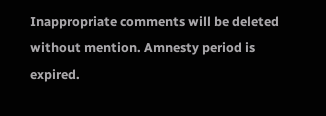Inappropriate comments will be deleted without mention. Amnesty period is expired.